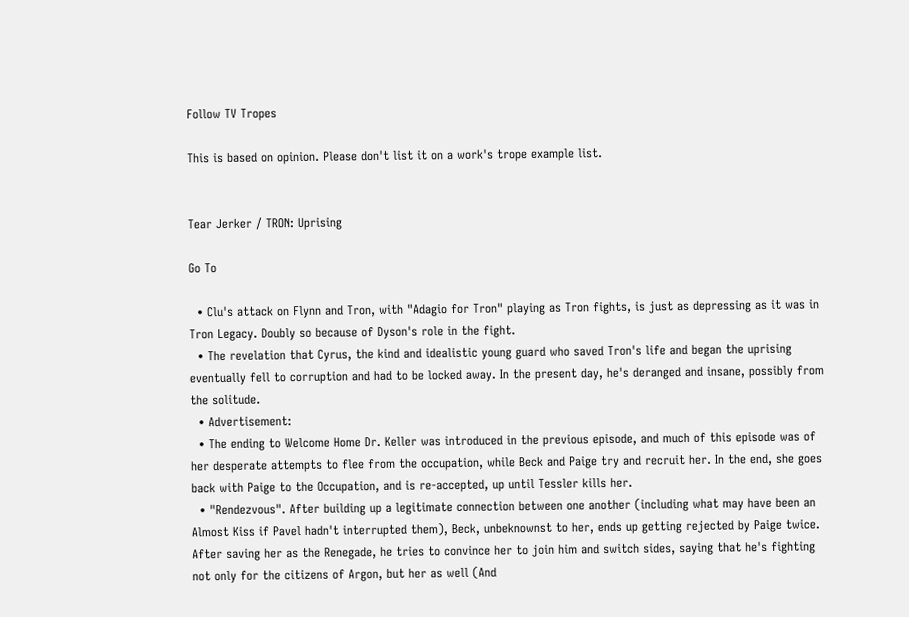Follow TV Tropes

This is based on opinion. Please don't list it on a work's trope example list.


Tear Jerker / TRON: Uprising

Go To

  • Clu's attack on Flynn and Tron, with "Adagio for Tron" playing as Tron fights, is just as depressing as it was in Tron Legacy. Doubly so because of Dyson's role in the fight.
  • The revelation that Cyrus, the kind and idealistic young guard who saved Tron's life and began the uprising eventually fell to corruption and had to be locked away. In the present day, he's deranged and insane, possibly from the solitude.
  • Advertisement:
  • The ending to Welcome Home Dr. Keller was introduced in the previous episode, and much of this episode was of her desperate attempts to flee from the occupation, while Beck and Paige try and recruit her. In the end, she goes back with Paige to the Occupation, and is re-accepted, up until Tessler kills her.
  • "Rendezvous". After building up a legitimate connection between one another (including what may have been an Almost Kiss if Pavel hadn't interrupted them), Beck, unbeknownst to her, ends up getting rejected by Paige twice. After saving her as the Renegade, he tries to convince her to join him and switch sides, saying that he's fighting not only for the citizens of Argon, but her as well (And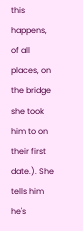this happens, of all places, on the bridge she took him to on their first date.). She tells him he's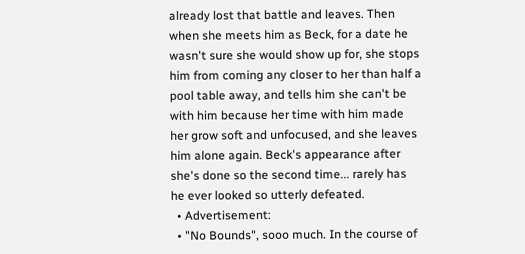already lost that battle and leaves. Then when she meets him as Beck, for a date he wasn't sure she would show up for, she stops him from coming any closer to her than half a pool table away, and tells him she can't be with him because her time with him made her grow soft and unfocused, and she leaves him alone again. Beck's appearance after she's done so the second time... rarely has he ever looked so utterly defeated.
  • Advertisement:
  • "No Bounds", sooo much. In the course of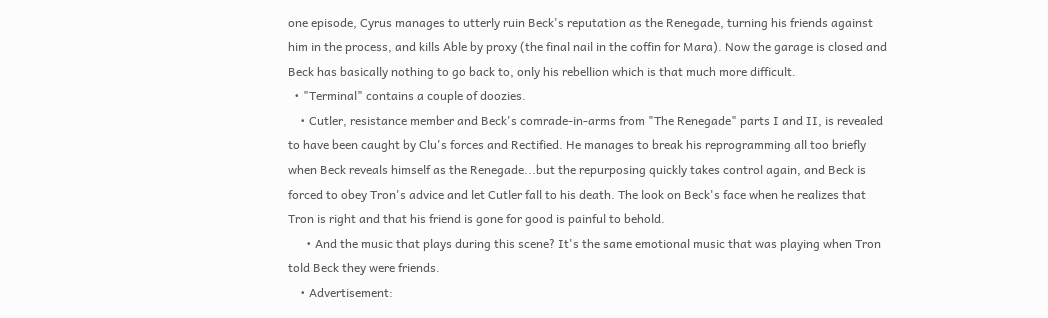one episode, Cyrus manages to utterly ruin Beck's reputation as the Renegade, turning his friends against him in the process, and kills Able by proxy (the final nail in the coffin for Mara). Now the garage is closed and Beck has basically nothing to go back to, only his rebellion which is that much more difficult.
  • "Terminal" contains a couple of doozies.
    • Cutler, resistance member and Beck's comrade-in-arms from "The Renegade" parts I and II, is revealed to have been caught by Clu's forces and Rectified. He manages to break his reprogramming all too briefly when Beck reveals himself as the Renegade...but the repurposing quickly takes control again, and Beck is forced to obey Tron's advice and let Cutler fall to his death. The look on Beck's face when he realizes that Tron is right and that his friend is gone for good is painful to behold.
      • And the music that plays during this scene? It's the same emotional music that was playing when Tron told Beck they were friends.
    • Advertisement: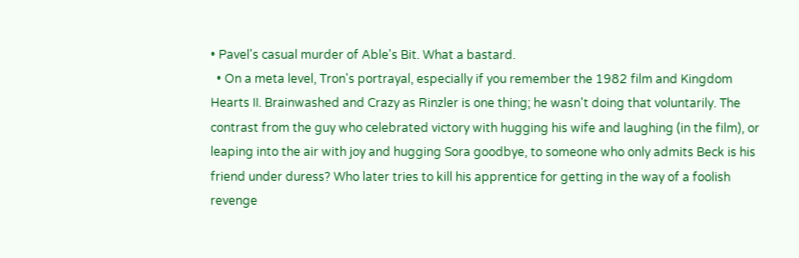• Pavel's casual murder of Able's Bit. What a bastard.
  • On a meta level, Tron's portrayal, especially if you remember the 1982 film and Kingdom Hearts II. Brainwashed and Crazy as Rinzler is one thing; he wasn't doing that voluntarily. The contrast from the guy who celebrated victory with hugging his wife and laughing (in the film), or leaping into the air with joy and hugging Sora goodbye, to someone who only admits Beck is his friend under duress? Who later tries to kill his apprentice for getting in the way of a foolish revenge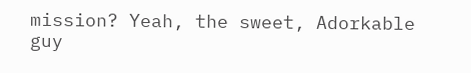mission? Yeah, the sweet, Adorkable guy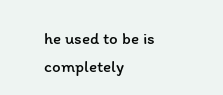he used to be is completely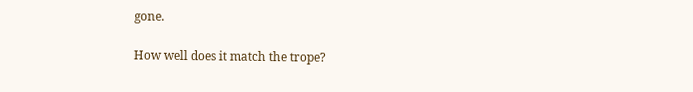gone.

How well does it match the trope?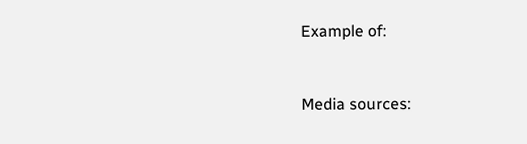Example of:


Media sources: